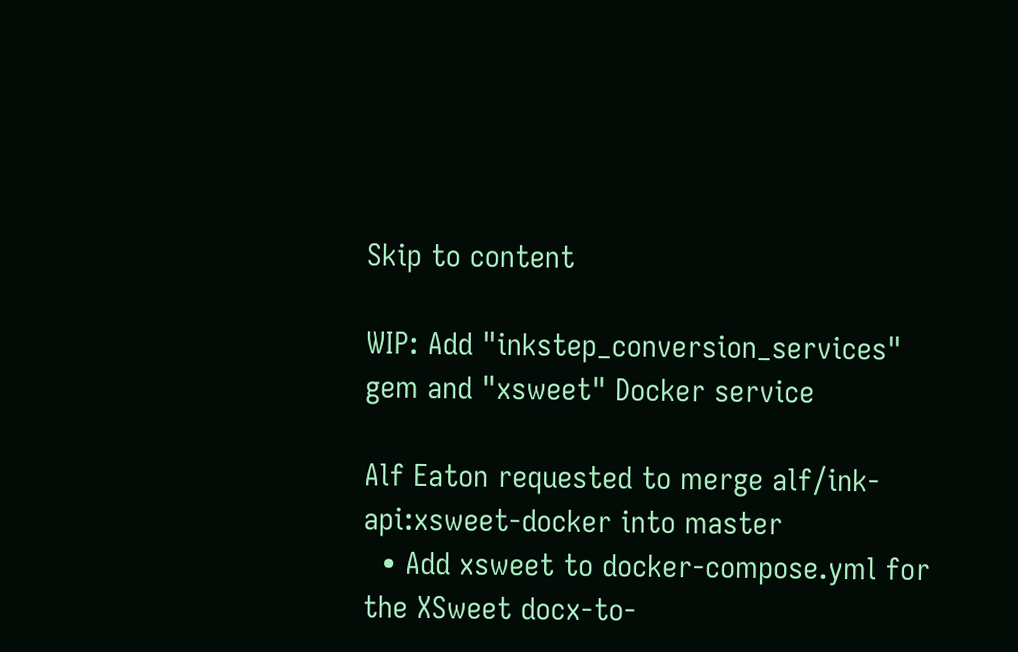Skip to content

WIP: Add "inkstep_conversion_services" gem and "xsweet" Docker service

Alf Eaton requested to merge alf/ink-api:xsweet-docker into master
  • Add xsweet to docker-compose.yml for the XSweet docx-to-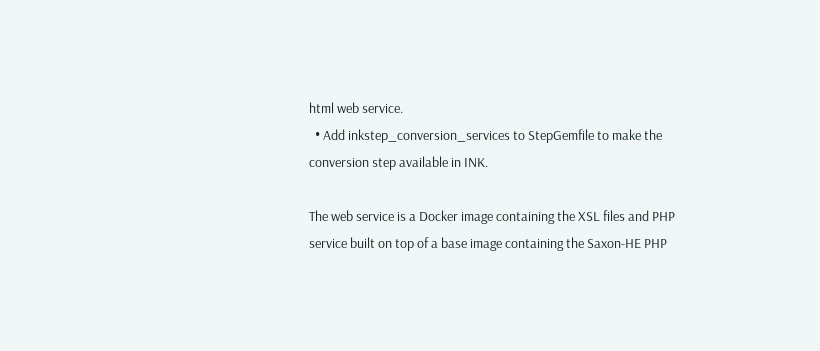html web service.
  • Add inkstep_conversion_services to StepGemfile to make the conversion step available in INK.

The web service is a Docker image containing the XSL files and PHP service built on top of a base image containing the Saxon-HE PHP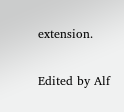extension.

Edited by Alf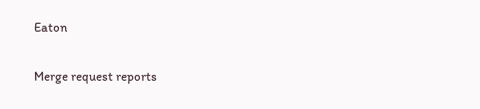Eaton

Merge request reports